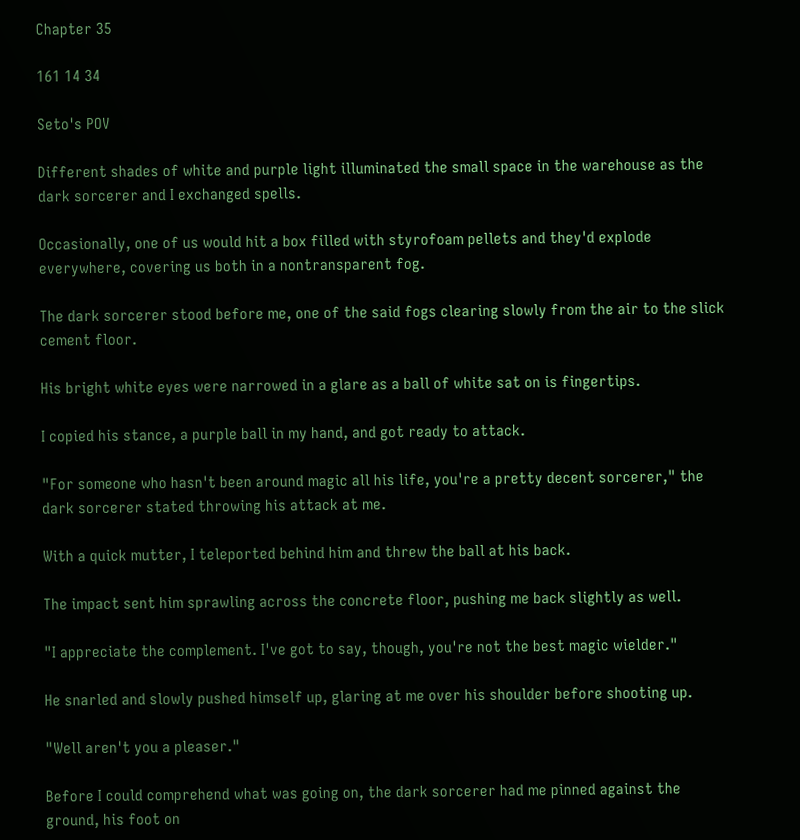Chapter 35

161 14 34

Seto's POV

Different shades of white and purple light illuminated the small space in the warehouse as the dark sorcerer and I exchanged spells.

Occasionally, one of us would hit a box filled with styrofoam pellets and they'd explode everywhere, covering us both in a nontransparent fog.

The dark sorcerer stood before me, one of the said fogs clearing slowly from the air to the slick cement floor.

His bright white eyes were narrowed in a glare as a ball of white sat on is fingertips.

I copied his stance, a purple ball in my hand, and got ready to attack.

"For someone who hasn't been around magic all his life, you're a pretty decent sorcerer," the dark sorcerer stated throwing his attack at me.

With a quick mutter, I teleported behind him and threw the ball at his back.

The impact sent him sprawling across the concrete floor, pushing me back slightly as well.

"I appreciate the complement. I've got to say, though, you're not the best magic wielder."

He snarled and slowly pushed himself up, glaring at me over his shoulder before shooting up.

"Well aren't you a pleaser."

Before I could comprehend what was going on, the dark sorcerer had me pinned against the ground, his foot on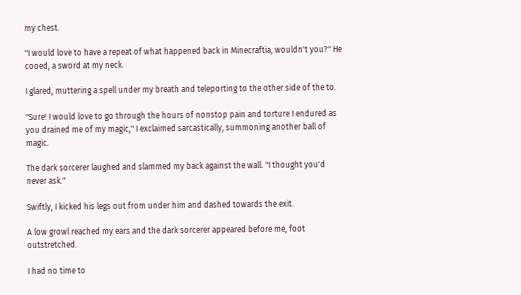my chest.

"I would love to have a repeat of what happened back in Minecraftia, wouldn't you?" He cooed, a sword at my neck.

I glared, muttering a spell under my breath and teleporting to the other side of the to.

"Sure! I would love to go through the hours of nonstop pain and torture I endured as you drained me of my magic," I exclaimed sarcastically, summoning another ball of magic.

The dark sorcerer laughed and slammed my back against the wall. "I thought you'd never ask."

Swiftly, I kicked his legs out from under him and dashed towards the exit.

A low growl reached my ears and the dark sorcerer appeared before me, foot outstretched.

I had no time to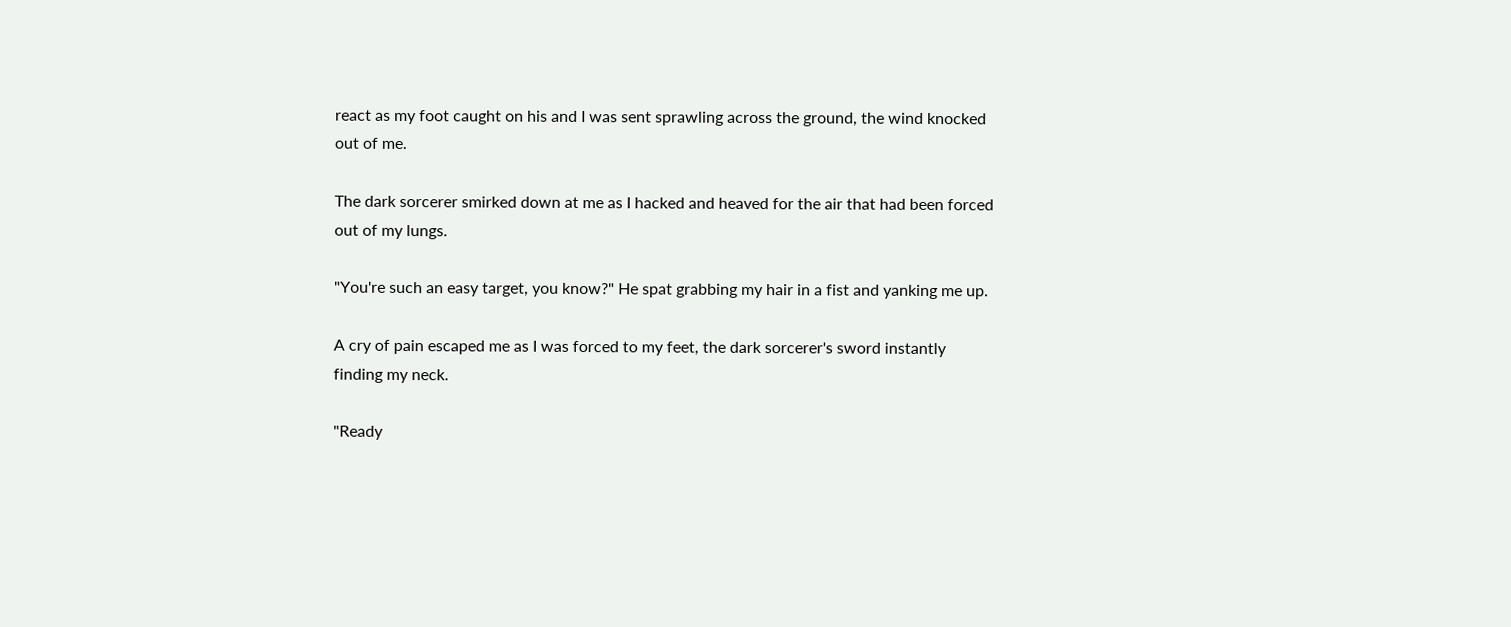react as my foot caught on his and I was sent sprawling across the ground, the wind knocked out of me.

The dark sorcerer smirked down at me as I hacked and heaved for the air that had been forced out of my lungs.

"You're such an easy target, you know?" He spat grabbing my hair in a fist and yanking me up.

A cry of pain escaped me as I was forced to my feet, the dark sorcerer's sword instantly finding my neck.

"Ready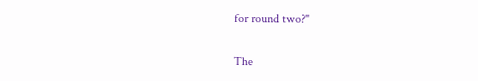for round two?"

The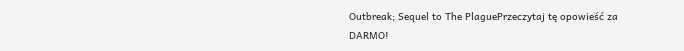Outbreak; Sequel to The PlaguePrzeczytaj tę opowieść za DARMO!